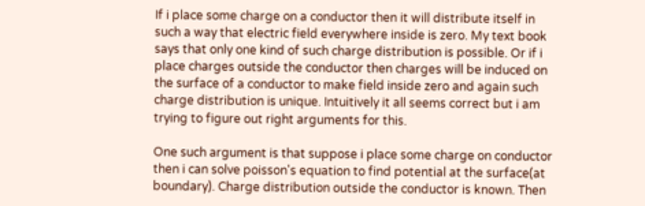If i place some charge on a conductor then it will distribute itself in such a way that electric field everywhere inside is zero. My text book says that only one kind of such charge distribution is possible. Or if i place charges outside the conductor then charges will be induced on the surface of a conductor to make field inside zero and again such charge distribution is unique. Intuitively it all seems correct but i am trying to figure out right arguments for this.

One such argument is that suppose i place some charge on conductor then i can solve poisson's equation to find potential at the surface(at boundary). Charge distribution outside the conductor is known. Then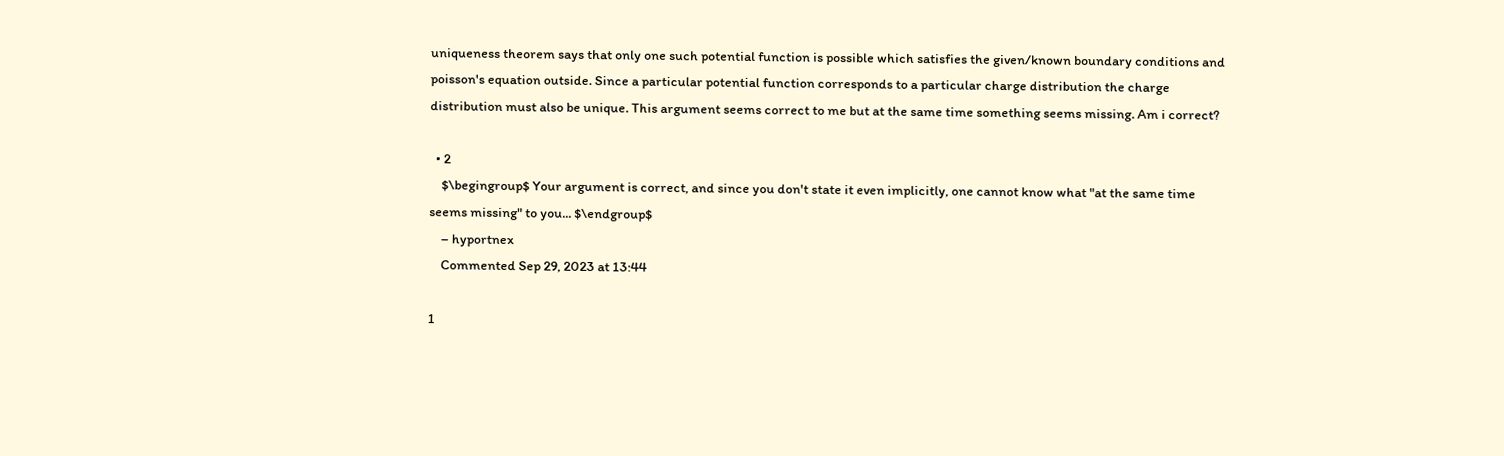uniqueness theorem says that only one such potential function is possible which satisfies the given/known boundary conditions and poisson's equation outside. Since a particular potential function corresponds to a particular charge distribution the charge distribution must also be unique. This argument seems correct to me but at the same time something seems missing. Am i correct?

  • 2
    $\begingroup$ Your argument is correct, and since you don't state it even implicitly, one cannot know what "at the same time seems missing" to you... $\endgroup$
    – hyportnex
    Commented Sep 29, 2023 at 13:44

1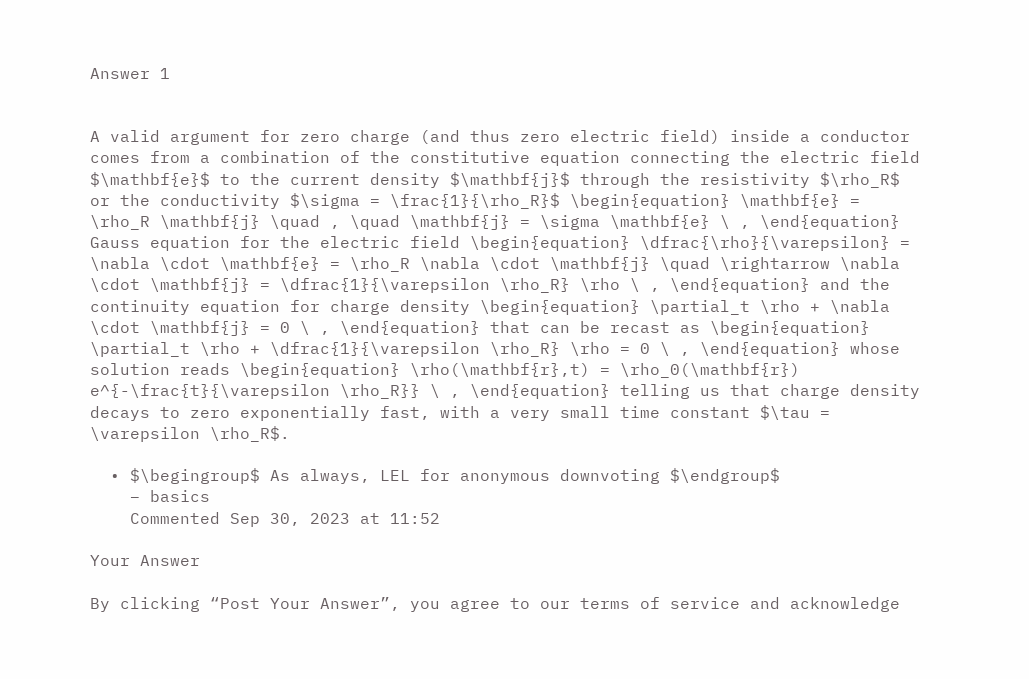Answer 1


A valid argument for zero charge (and thus zero electric field) inside a conductor comes from a combination of the constitutive equation connecting the electric field $\mathbf{e}$ to the current density $\mathbf{j}$ through the resistivity $\rho_R$ or the conductivity $\sigma = \frac{1}{\rho_R}$ \begin{equation} \mathbf{e} = \rho_R \mathbf{j} \quad , \quad \mathbf{j} = \sigma \mathbf{e} \ , \end{equation} Gauss equation for the electric field \begin{equation} \dfrac{\rho}{\varepsilon} = \nabla \cdot \mathbf{e} = \rho_R \nabla \cdot \mathbf{j} \quad \rightarrow \nabla \cdot \mathbf{j} = \dfrac{1}{\varepsilon \rho_R} \rho \ , \end{equation} and the continuity equation for charge density \begin{equation} \partial_t \rho + \nabla \cdot \mathbf{j} = 0 \ , \end{equation} that can be recast as \begin{equation} \partial_t \rho + \dfrac{1}{\varepsilon \rho_R} \rho = 0 \ , \end{equation} whose solution reads \begin{equation} \rho(\mathbf{r},t) = \rho_0(\mathbf{r}) e^{-\frac{t}{\varepsilon \rho_R}} \ , \end{equation} telling us that charge density decays to zero exponentially fast, with a very small time constant $\tau = \varepsilon \rho_R$.

  • $\begingroup$ As always, LEL for anonymous downvoting $\endgroup$
    – basics
    Commented Sep 30, 2023 at 11:52

Your Answer

By clicking “Post Your Answer”, you agree to our terms of service and acknowledge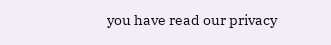you have read our privacy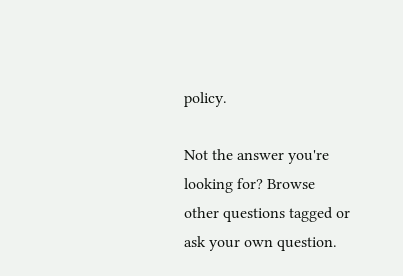policy.

Not the answer you're looking for? Browse other questions tagged or ask your own question.